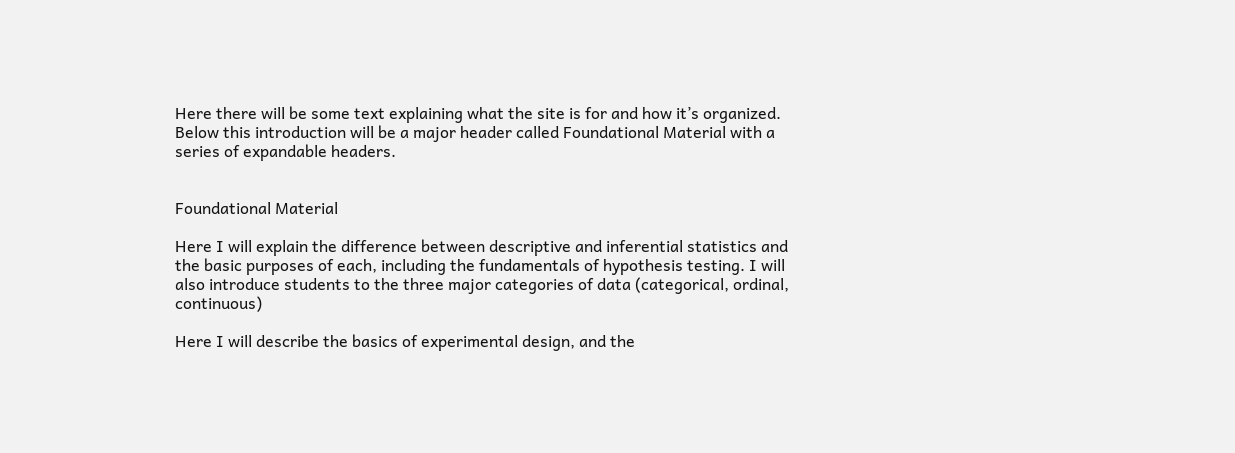Here there will be some text explaining what the site is for and how it’s organized. Below this introduction will be a major header called Foundational Material with a series of expandable headers.


Foundational Material

Here I will explain the difference between descriptive and inferential statistics and the basic purposes of each, including the fundamentals of hypothesis testing. I will also introduce students to the three major categories of data (categorical, ordinal, continuous)

Here I will describe the basics of experimental design, and the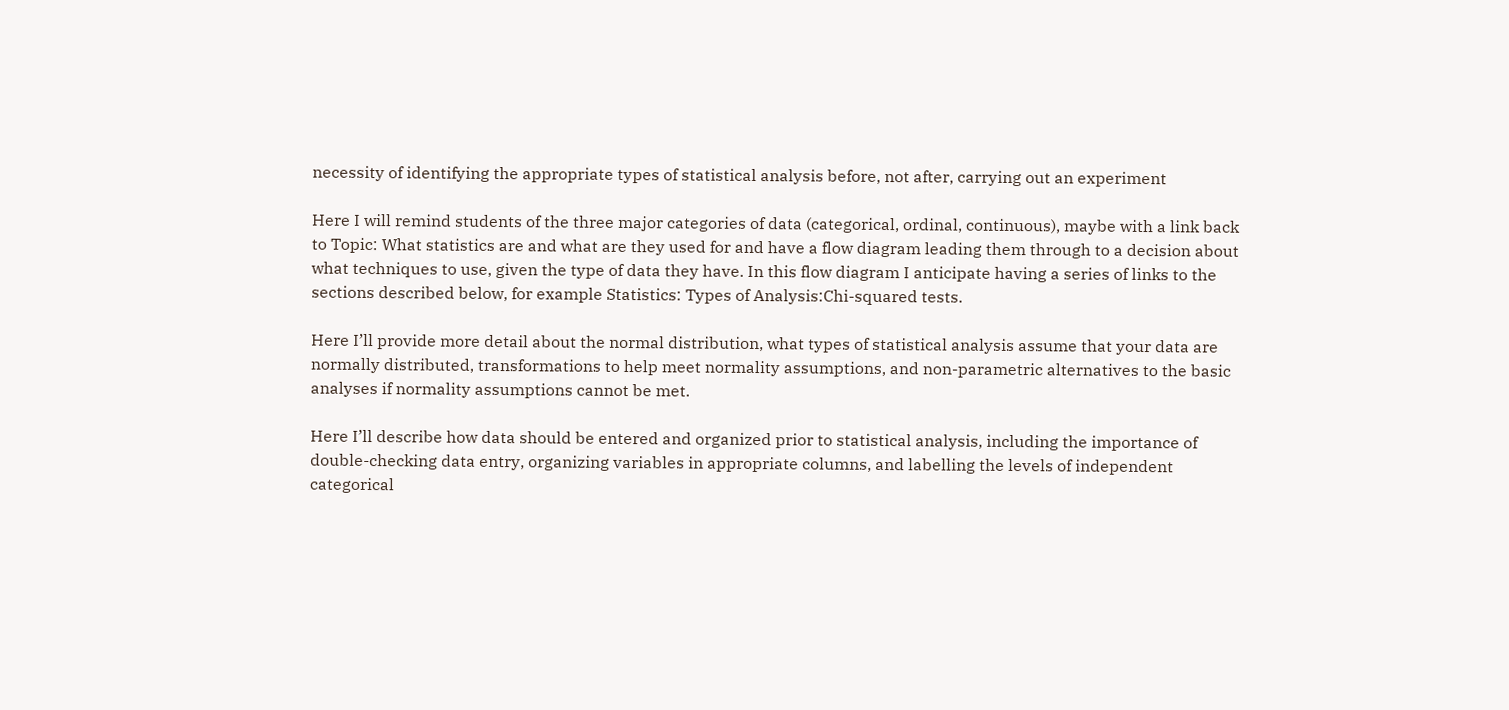necessity of identifying the appropriate types of statistical analysis before, not after, carrying out an experiment

Here I will remind students of the three major categories of data (categorical, ordinal, continuous), maybe with a link back to Topic: What statistics are and what are they used for and have a flow diagram leading them through to a decision about what techniques to use, given the type of data they have. In this flow diagram I anticipate having a series of links to the sections described below, for example Statistics: Types of Analysis:Chi-squared tests.

Here I’ll provide more detail about the normal distribution, what types of statistical analysis assume that your data are normally distributed, transformations to help meet normality assumptions, and non-parametric alternatives to the basic analyses if normality assumptions cannot be met.

Here I’ll describe how data should be entered and organized prior to statistical analysis, including the importance of double-checking data entry, organizing variables in appropriate columns, and labelling the levels of independent categorical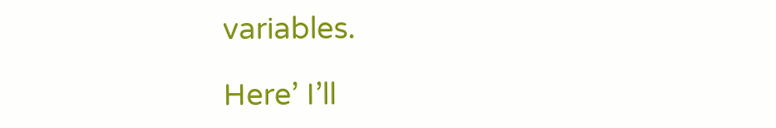variables.

Here’ I’ll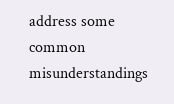address some common misunderstandings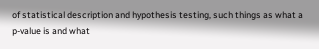of statistical description and hypothesis testing, such things as what a p-value is and what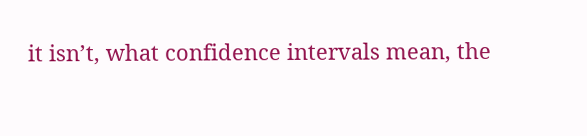it isn’t, what confidence intervals mean, the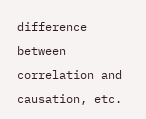difference between correlation and causation, etc.